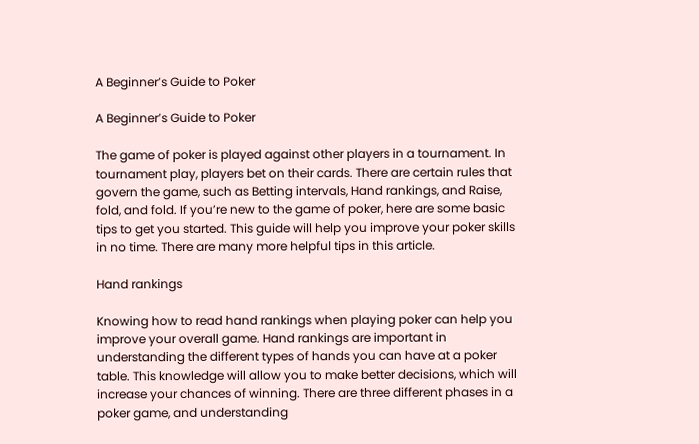A Beginner’s Guide to Poker

A Beginner’s Guide to Poker

The game of poker is played against other players in a tournament. In tournament play, players bet on their cards. There are certain rules that govern the game, such as Betting intervals, Hand rankings, and Raise, fold, and fold. If you’re new to the game of poker, here are some basic tips to get you started. This guide will help you improve your poker skills in no time. There are many more helpful tips in this article.

Hand rankings

Knowing how to read hand rankings when playing poker can help you improve your overall game. Hand rankings are important in understanding the different types of hands you can have at a poker table. This knowledge will allow you to make better decisions, which will increase your chances of winning. There are three different phases in a poker game, and understanding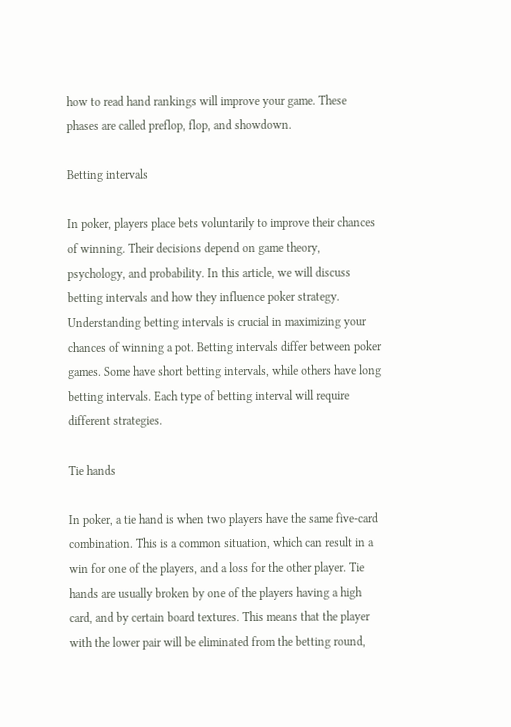how to read hand rankings will improve your game. These phases are called preflop, flop, and showdown.

Betting intervals

In poker, players place bets voluntarily to improve their chances of winning. Their decisions depend on game theory, psychology, and probability. In this article, we will discuss betting intervals and how they influence poker strategy. Understanding betting intervals is crucial in maximizing your chances of winning a pot. Betting intervals differ between poker games. Some have short betting intervals, while others have long betting intervals. Each type of betting interval will require different strategies.

Tie hands

In poker, a tie hand is when two players have the same five-card combination. This is a common situation, which can result in a win for one of the players, and a loss for the other player. Tie hands are usually broken by one of the players having a high card, and by certain board textures. This means that the player with the lower pair will be eliminated from the betting round,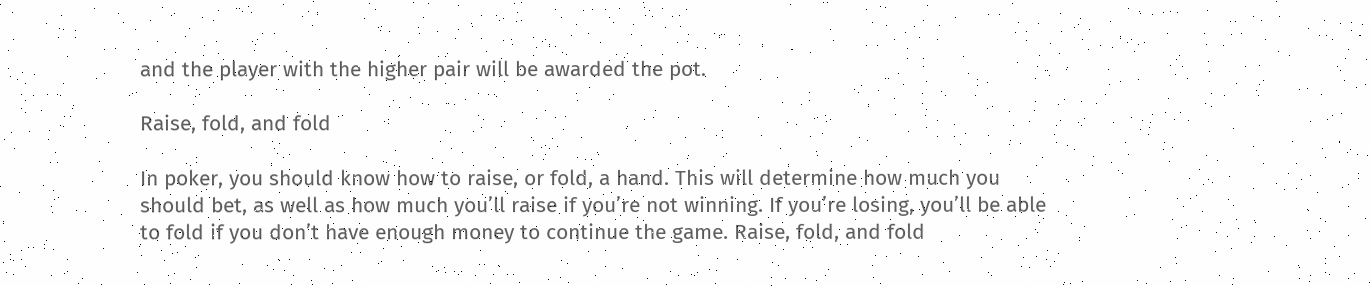and the player with the higher pair will be awarded the pot.

Raise, fold, and fold

In poker, you should know how to raise, or fold, a hand. This will determine how much you should bet, as well as how much you’ll raise if you’re not winning. If you’re losing, you’ll be able to fold if you don’t have enough money to continue the game. Raise, fold, and fold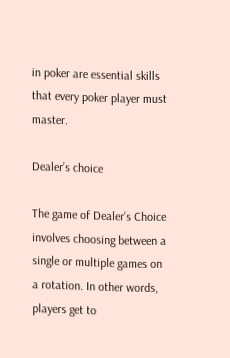in poker are essential skills that every poker player must master.

Dealer’s choice

The game of Dealer’s Choice involves choosing between a single or multiple games on a rotation. In other words, players get to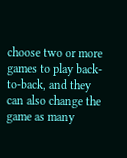choose two or more games to play back-to-back, and they can also change the game as many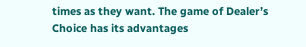times as they want. The game of Dealer’s Choice has its advantages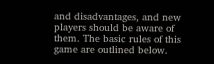and disadvantages, and new players should be aware of them. The basic rules of this game are outlined below.